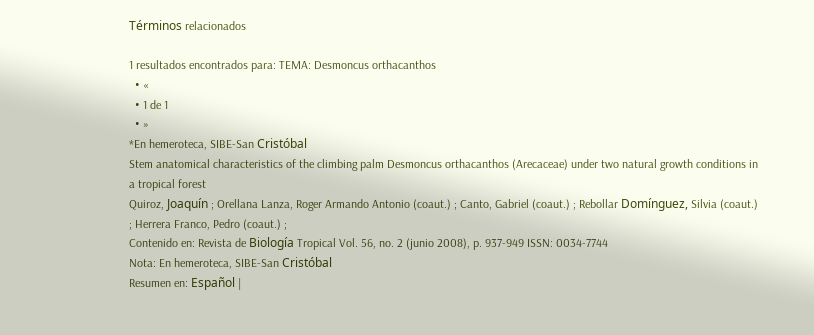Términos relacionados

1 resultados encontrados para: TEMA: Desmoncus orthacanthos
  • «
  • 1 de 1
  • »
*En hemeroteca, SIBE-San Cristóbal
Stem anatomical characteristics of the climbing palm Desmoncus orthacanthos (Arecaceae) under two natural growth conditions in a tropical forest
Quiroz, Joaquín ; Orellana Lanza, Roger Armando Antonio (coaut.) ; Canto, Gabriel (coaut.) ; Rebollar Domínguez, Silvia (coaut.) ; Herrera Franco, Pedro (coaut.) ;
Contenido en: Revista de Biología Tropical Vol. 56, no. 2 (junio 2008), p. 937-949 ISSN: 0034-7744
Nota: En hemeroteca, SIBE-San Cristóbal
Resumen en: Español |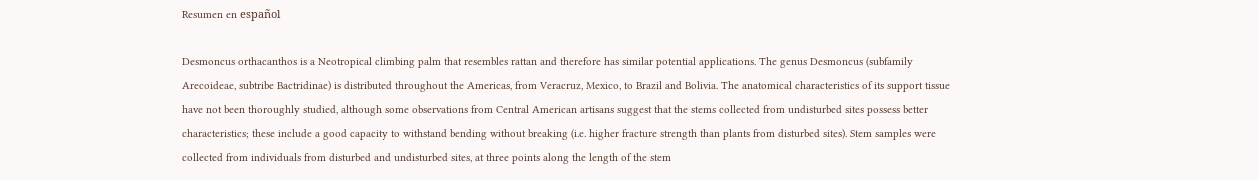Resumen en español

Desmoncus orthacanthos is a Neotropical climbing palm that resembles rattan and therefore has similar potential applications. The genus Desmoncus (subfamily Arecoideae, subtribe Bactridinae) is distributed throughout the Americas, from Veracruz, Mexico, to Brazil and Bolivia. The anatomical characteristics of its support tissue have not been thoroughly studied, although some observations from Central American artisans suggest that the stems collected from undisturbed sites possess better characteristics; these include a good capacity to withstand bending without breaking (i.e. higher fracture strength than plants from disturbed sites). Stem samples were collected from individuals from disturbed and undisturbed sites, at three points along the length of the stem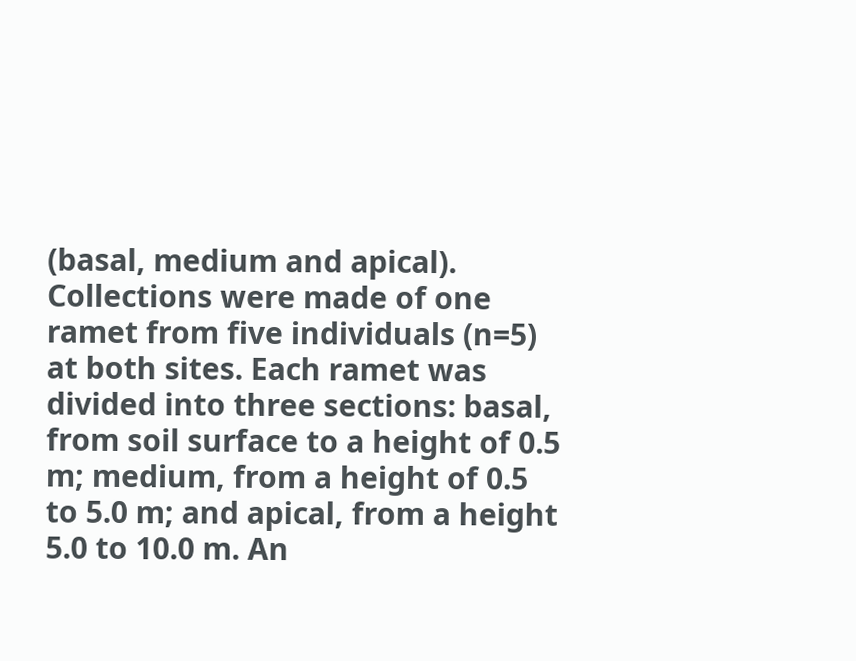(basal, medium and apical). Collections were made of one ramet from five individuals (n=5) at both sites. Each ramet was divided into three sections: basal, from soil surface to a height of 0.5 m; medium, from a height of 0.5 to 5.0 m; and apical, from a height 5.0 to 10.0 m. An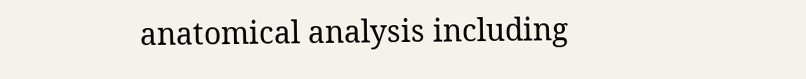anatomical analysis including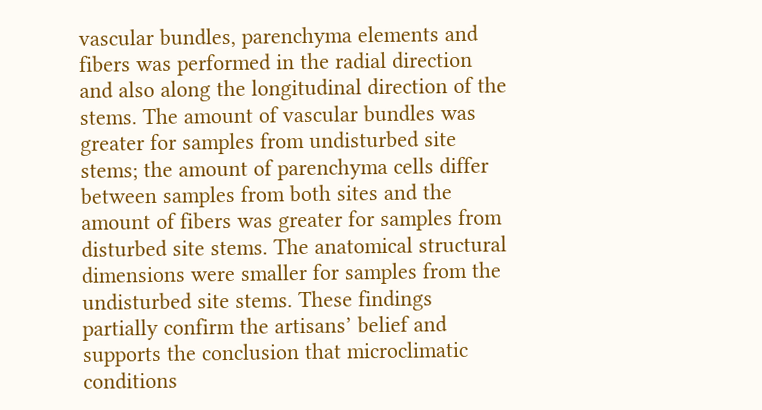vascular bundles, parenchyma elements and fibers was performed in the radial direction and also along the longitudinal direction of the stems. The amount of vascular bundles was greater for samples from undisturbed site stems; the amount of parenchyma cells differ between samples from both sites and the amount of fibers was greater for samples from disturbed site stems. The anatomical structural dimensions were smaller for samples from the undisturbed site stems. These findings partially confirm the artisans’ belief and supports the conclusion that microclimatic conditions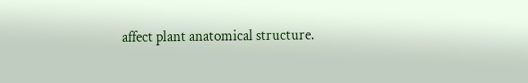affect plant anatomical structure.